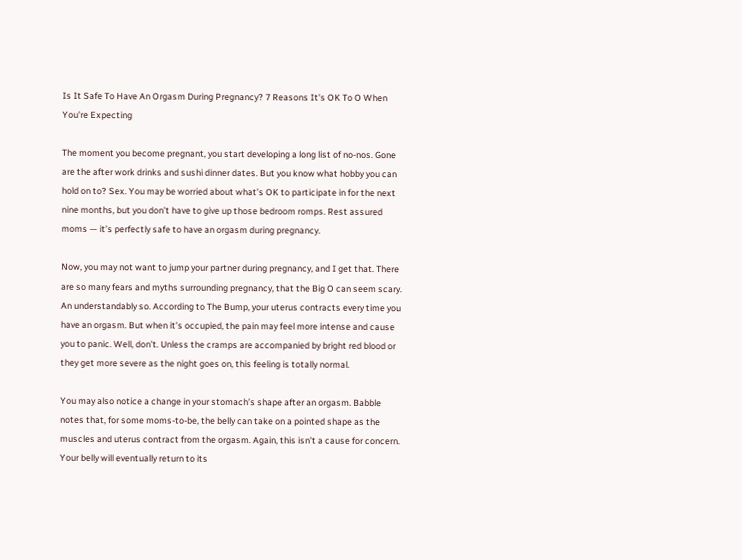Is It Safe To Have An Orgasm During Pregnancy? 7 Reasons It's OK To O When You're Expecting

The moment you become pregnant, you start developing a long list of no-nos. Gone are the after work drinks and sushi dinner dates. But you know what hobby you can hold on to? Sex. You may be worried about what’s OK to participate in for the next nine months, but you don’t have to give up those bedroom romps. Rest assured moms — it’s perfectly safe to have an orgasm during pregnancy.

Now, you may not want to jump your partner during pregnancy, and I get that. There are so many fears and myths surrounding pregnancy, that the Big O can seem scary. An understandably so. According to The Bump, your uterus contracts every time you have an orgasm. But when it’s occupied, the pain may feel more intense and cause you to panic. Well, don’t. Unless the cramps are accompanied by bright red blood or they get more severe as the night goes on, this feeling is totally normal.

You may also notice a change in your stomach’s shape after an orgasm. Babble notes that, for some moms-to-be, the belly can take on a pointed shape as the muscles and uterus contract from the orgasm. Again, this isn’t a cause for concern. Your belly will eventually return to its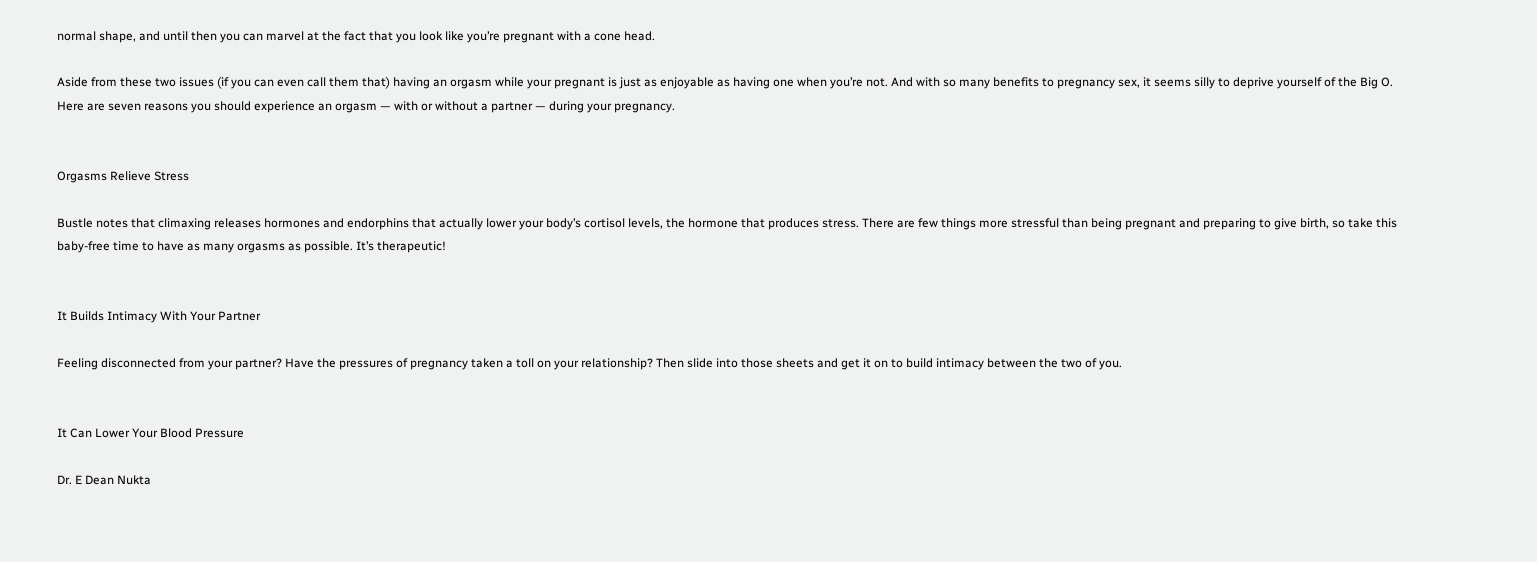normal shape, and until then you can marvel at the fact that you look like you’re pregnant with a cone head.

Aside from these two issues (if you can even call them that) having an orgasm while your pregnant is just as enjoyable as having one when you’re not. And with so many benefits to pregnancy sex, it seems silly to deprive yourself of the Big O. Here are seven reasons you should experience an orgasm — with or without a partner — during your pregnancy.


Orgasms Relieve Stress

Bustle notes that climaxing releases hormones and endorphins that actually lower your body’s cortisol levels, the hormone that produces stress. There are few things more stressful than being pregnant and preparing to give birth, so take this baby-free time to have as many orgasms as possible. It’s therapeutic!


It Builds Intimacy With Your Partner

Feeling disconnected from your partner? Have the pressures of pregnancy taken a toll on your relationship? Then slide into those sheets and get it on to build intimacy between the two of you.


It Can Lower Your Blood Pressure

Dr. E Dean Nukta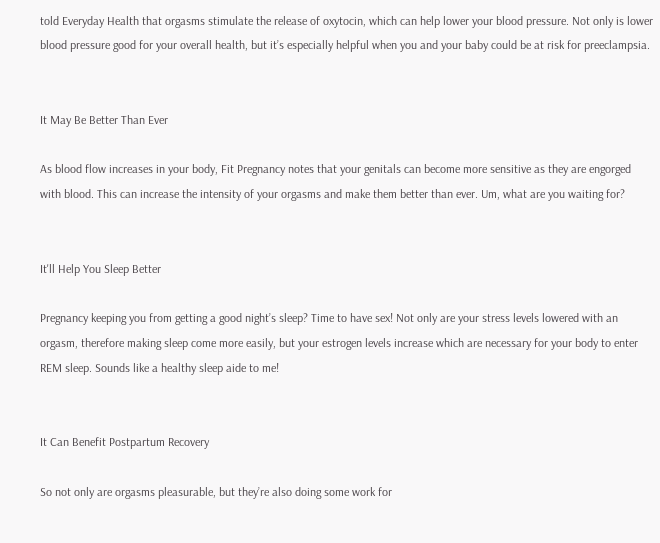told Everyday Health that orgasms stimulate the release of oxytocin, which can help lower your blood pressure. Not only is lower blood pressure good for your overall health, but it’s especially helpful when you and your baby could be at risk for preeclampsia.


It May Be Better Than Ever

As blood flow increases in your body, Fit Pregnancy notes that your genitals can become more sensitive as they are engorged with blood. This can increase the intensity of your orgasms and make them better than ever. Um, what are you waiting for?


It'll Help You Sleep Better

Pregnancy keeping you from getting a good night’s sleep? Time to have sex! Not only are your stress levels lowered with an orgasm, therefore making sleep come more easily, but your estrogen levels increase which are necessary for your body to enter REM sleep. Sounds like a healthy sleep aide to me!


It Can Benefit Postpartum Recovery

So not only are orgasms pleasurable, but they’re also doing some work for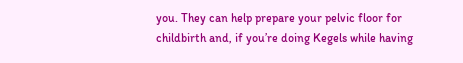you. They can help prepare your pelvic floor for childbirth and, if you’re doing Kegels while having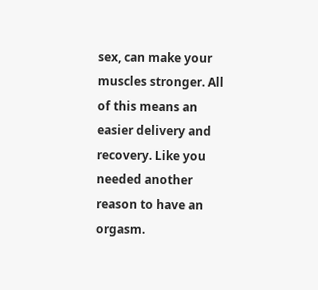sex, can make your muscles stronger. All of this means an easier delivery and recovery. Like you needed another reason to have an orgasm.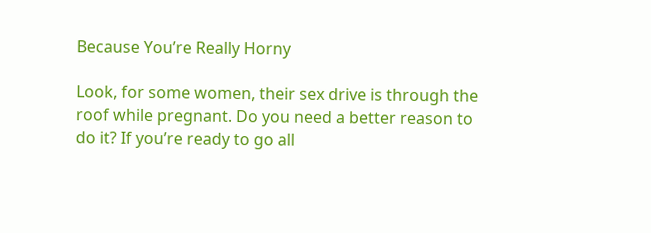Because You’re Really Horny

Look, for some women, their sex drive is through the roof while pregnant. Do you need a better reason to do it? If you’re ready to go all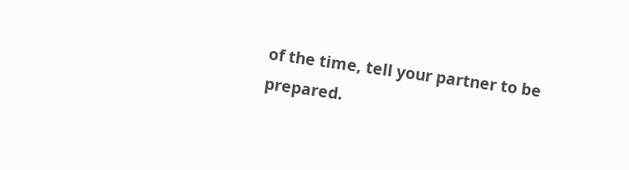of the time, tell your partner to be prepared.